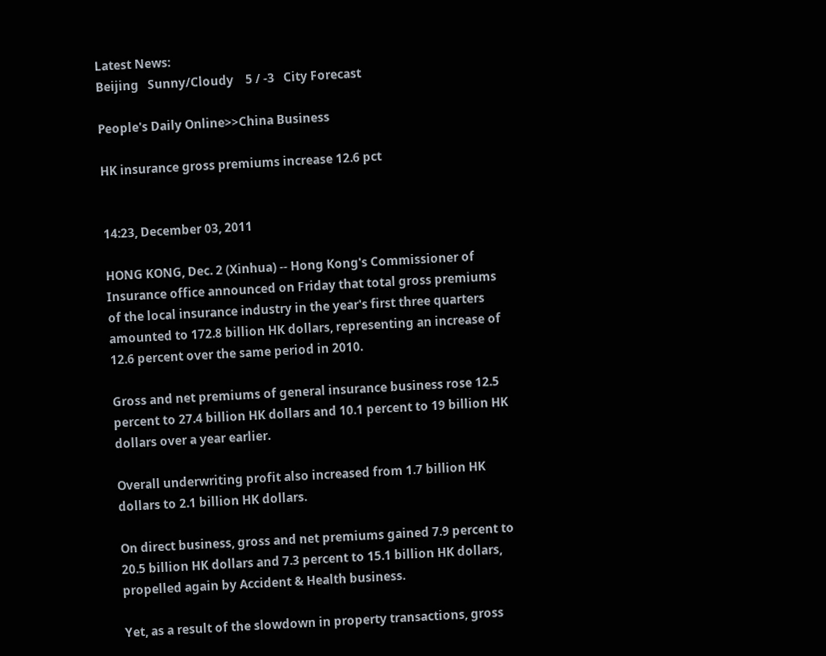Latest News:
Beijing   Sunny/Cloudy    5 / -3   City Forecast

People's Daily Online>>China Business

HK insurance gross premiums increase 12.6 pct


14:23, December 03, 2011

HONG KONG, Dec. 2 (Xinhua) -- Hong Kong's Commissioner of Insurance office announced on Friday that total gross premiums of the local insurance industry in the year's first three quarters amounted to 172.8 billion HK dollars, representing an increase of 12.6 percent over the same period in 2010.

Gross and net premiums of general insurance business rose 12.5 percent to 27.4 billion HK dollars and 10.1 percent to 19 billion HK dollars over a year earlier.

Overall underwriting profit also increased from 1.7 billion HK dollars to 2.1 billion HK dollars.

On direct business, gross and net premiums gained 7.9 percent to 20.5 billion HK dollars and 7.3 percent to 15.1 billion HK dollars, propelled again by Accident & Health business.

Yet, as a result of the slowdown in property transactions, gross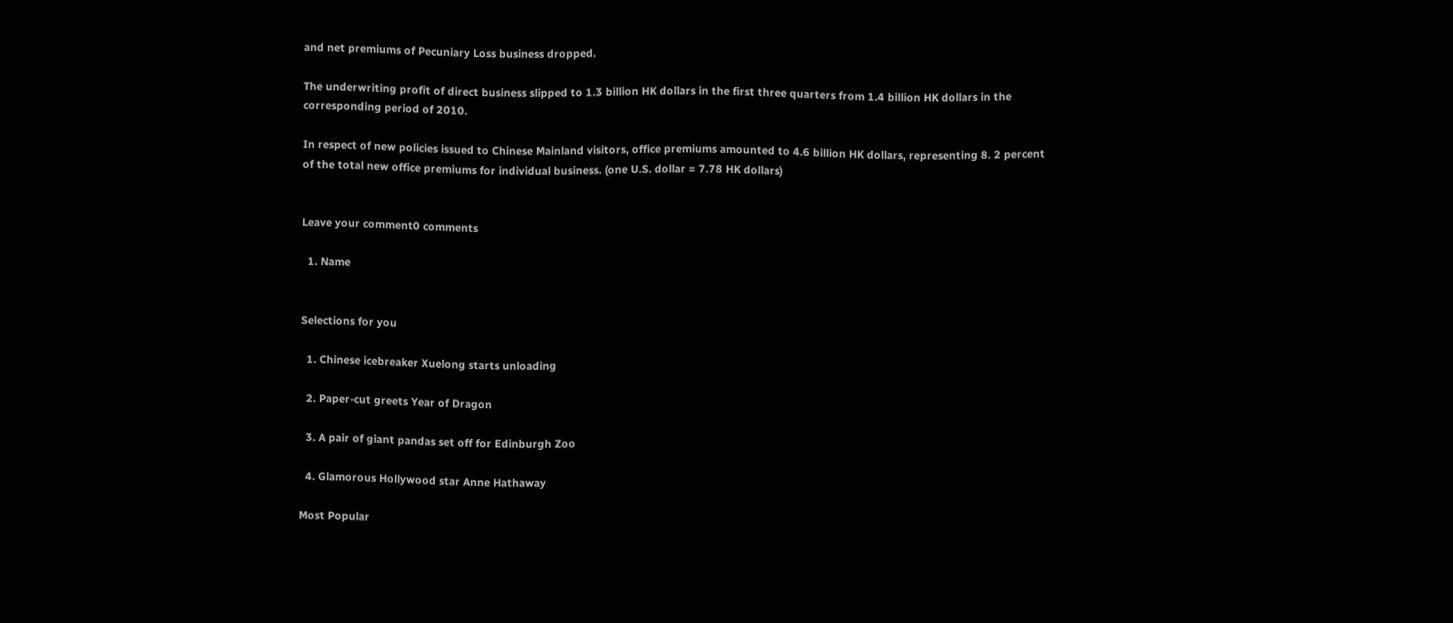and net premiums of Pecuniary Loss business dropped.

The underwriting profit of direct business slipped to 1.3 billion HK dollars in the first three quarters from 1.4 billion HK dollars in the corresponding period of 2010.

In respect of new policies issued to Chinese Mainland visitors, office premiums amounted to 4.6 billion HK dollars, representing 8. 2 percent of the total new office premiums for individual business. (one U.S. dollar = 7.78 HK dollars)


Leave your comment0 comments

  1. Name


Selections for you

  1. Chinese icebreaker Xuelong starts unloading

  2. Paper-cut greets Year of Dragon

  3. A pair of giant pandas set off for Edinburgh Zoo

  4. Glamorous Hollywood star Anne Hathaway

Most Popular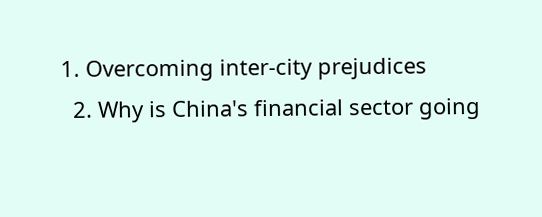1. Overcoming inter-city prejudices
  2. Why is China's financial sector going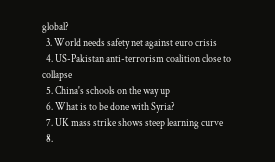global?
  3. World needs safety net against euro crisis
  4. US-Pakistan anti-terrorism coalition close to collapse
  5. China's schools on the way up
  6. What is to be done with Syria?
  7. UK mass strike shows steep learning curve
  8.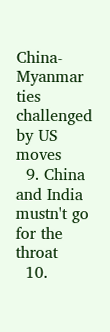China-Myanmar ties challenged by US moves
  9. China and India mustn't go for the throat
  10.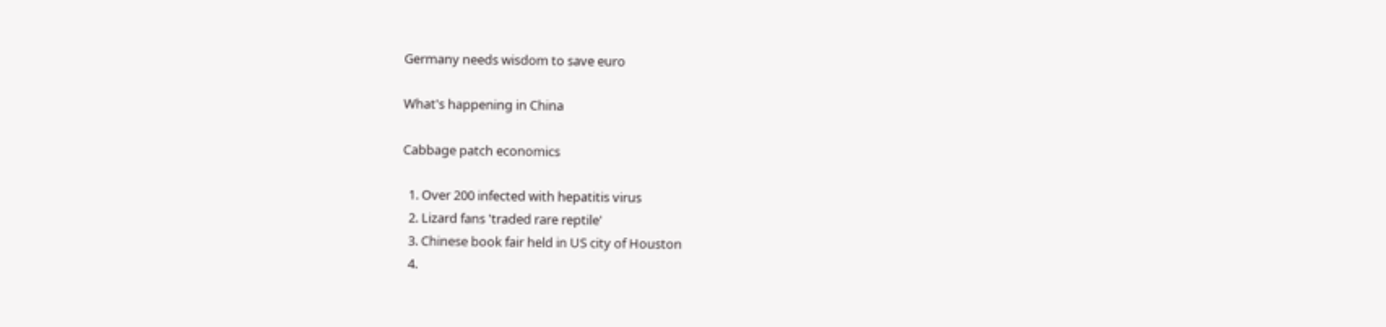Germany needs wisdom to save euro

What's happening in China

Cabbage patch economics

  1. Over 200 infected with hepatitis virus
  2. Lizard fans 'traded rare reptile'
  3. Chinese book fair held in US city of Houston
  4.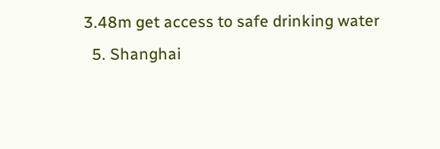3.48m get access to safe drinking water
  5. Shanghai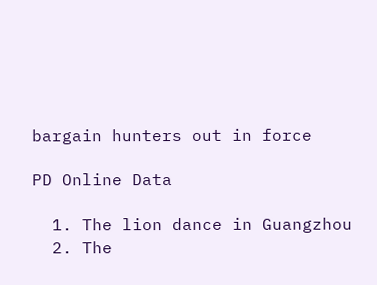bargain hunters out in force

PD Online Data

  1. The lion dance in Guangzhou
  2. The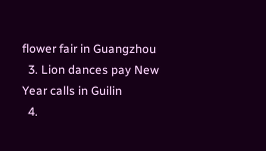flower fair in Guangzhou
  3. Lion dances pay New Year calls in Guilin
  4.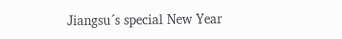Jiangsu´s special New Year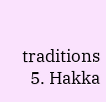traditions
  5. Hakka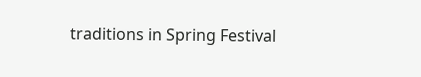traditions in Spring Festival